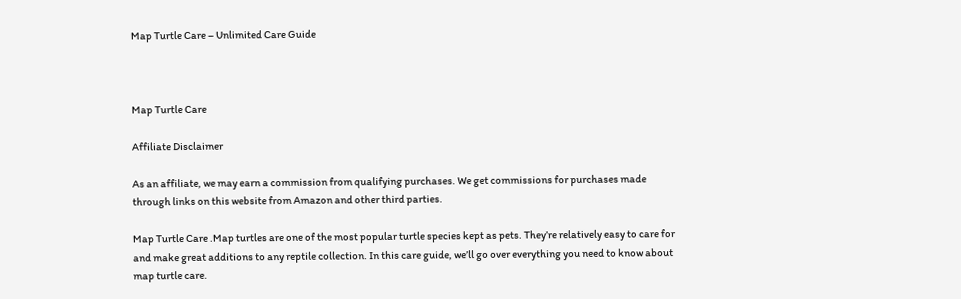Map Turtle Care – Unlimited Care Guide



Map Turtle Care

Affiliate Disclaimer

As an affiliate, we may earn a commission from qualifying purchases. We get commissions for purchases made through links on this website from Amazon and other third parties.

Map Turtle Care .Map turtles are one of the most popular turtle species kept as pets. They’re relatively easy to care for and make great additions to any reptile collection. In this care guide, we’ll go over everything you need to know about map turtle care.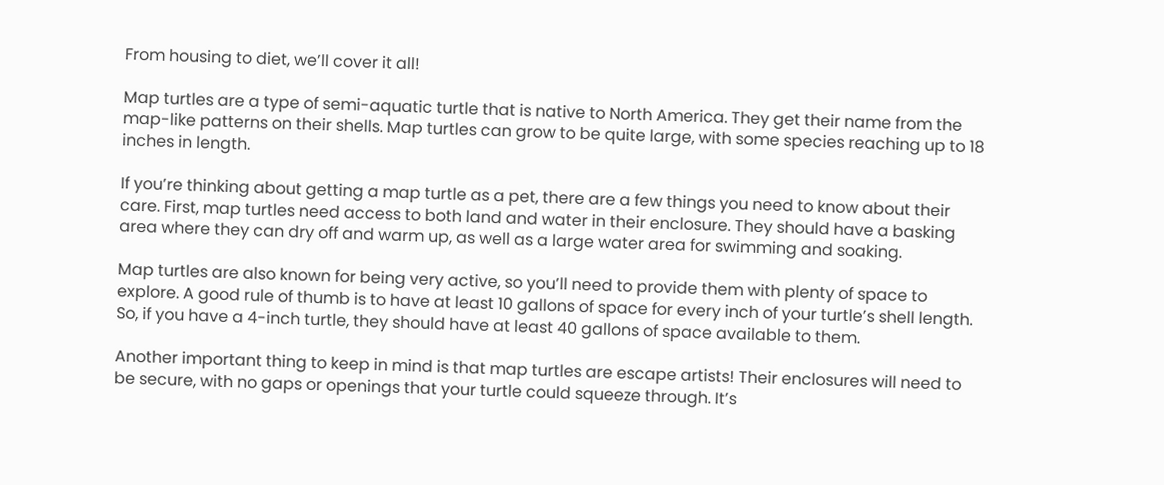From housing to diet, we’ll cover it all!

Map turtles are a type of semi-aquatic turtle that is native to North America. They get their name from the map-like patterns on their shells. Map turtles can grow to be quite large, with some species reaching up to 18 inches in length.

If you’re thinking about getting a map turtle as a pet, there are a few things you need to know about their care. First, map turtles need access to both land and water in their enclosure. They should have a basking area where they can dry off and warm up, as well as a large water area for swimming and soaking.

Map turtles are also known for being very active, so you’ll need to provide them with plenty of space to explore. A good rule of thumb is to have at least 10 gallons of space for every inch of your turtle’s shell length. So, if you have a 4-inch turtle, they should have at least 40 gallons of space available to them.

Another important thing to keep in mind is that map turtles are escape artists! Their enclosures will need to be secure, with no gaps or openings that your turtle could squeeze through. It’s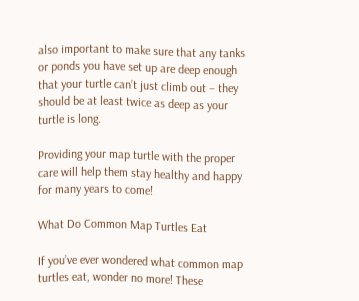also important to make sure that any tanks or ponds you have set up are deep enough that your turtle can’t just climb out – they should be at least twice as deep as your turtle is long.

Providing your map turtle with the proper care will help them stay healthy and happy for many years to come!

What Do Common Map Turtles Eat

If you’ve ever wondered what common map turtles eat, wonder no more! These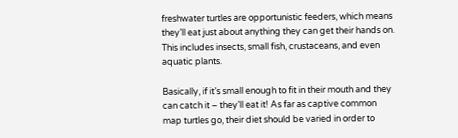freshwater turtles are opportunistic feeders, which means they’ll eat just about anything they can get their hands on. This includes insects, small fish, crustaceans, and even aquatic plants.

Basically, if it’s small enough to fit in their mouth and they can catch it – they’ll eat it! As far as captive common map turtles go, their diet should be varied in order to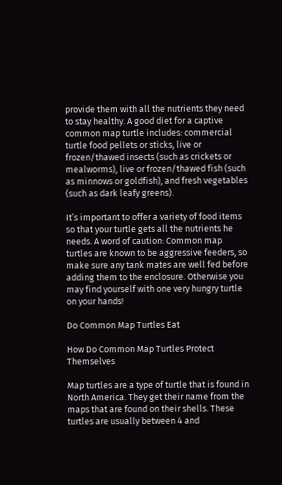provide them with all the nutrients they need to stay healthy. A good diet for a captive common map turtle includes: commercial turtle food pellets or sticks, live or frozen/thawed insects (such as crickets or mealworms), live or frozen/thawed fish (such as minnows or goldfish), and fresh vegetables (such as dark leafy greens).

It’s important to offer a variety of food items so that your turtle gets all the nutrients he needs. A word of caution: Common map turtles are known to be aggressive feeders, so make sure any tank mates are well fed before adding them to the enclosure. Otherwise you may find yourself with one very hungry turtle on your hands!

Do Common Map Turtles Eat

How Do Common Map Turtles Protect Themselves

Map turtles are a type of turtle that is found in North America. They get their name from the maps that are found on their shells. These turtles are usually between 4 and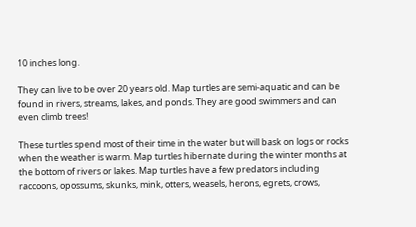10 inches long.

They can live to be over 20 years old. Map turtles are semi-aquatic and can be found in rivers, streams, lakes, and ponds. They are good swimmers and can even climb trees!

These turtles spend most of their time in the water but will bask on logs or rocks when the weather is warm. Map turtles hibernate during the winter months at the bottom of rivers or lakes. Map turtles have a few predators including raccoons, opossums, skunks, mink, otters, weasels, herons, egrets, crows,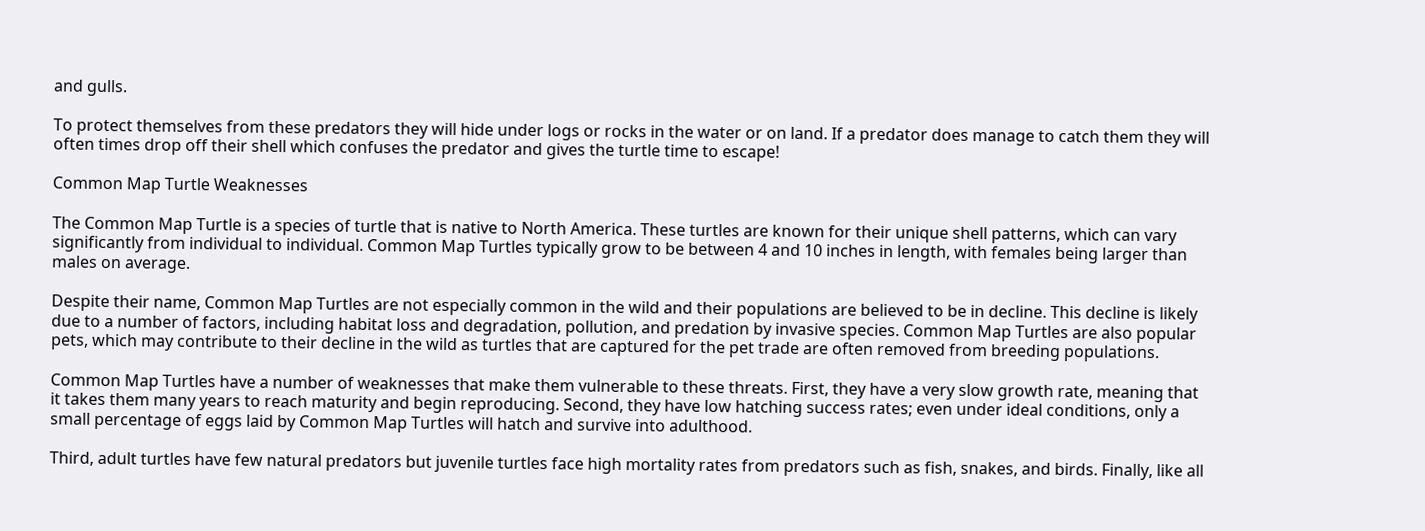and gulls.

To protect themselves from these predators they will hide under logs or rocks in the water or on land. If a predator does manage to catch them they will often times drop off their shell which confuses the predator and gives the turtle time to escape!

Common Map Turtle Weaknesses

The Common Map Turtle is a species of turtle that is native to North America. These turtles are known for their unique shell patterns, which can vary significantly from individual to individual. Common Map Turtles typically grow to be between 4 and 10 inches in length, with females being larger than males on average.

Despite their name, Common Map Turtles are not especially common in the wild and their populations are believed to be in decline. This decline is likely due to a number of factors, including habitat loss and degradation, pollution, and predation by invasive species. Common Map Turtles are also popular pets, which may contribute to their decline in the wild as turtles that are captured for the pet trade are often removed from breeding populations.

Common Map Turtles have a number of weaknesses that make them vulnerable to these threats. First, they have a very slow growth rate, meaning that it takes them many years to reach maturity and begin reproducing. Second, they have low hatching success rates; even under ideal conditions, only a small percentage of eggs laid by Common Map Turtles will hatch and survive into adulthood.

Third, adult turtles have few natural predators but juvenile turtles face high mortality rates from predators such as fish, snakes, and birds. Finally, like all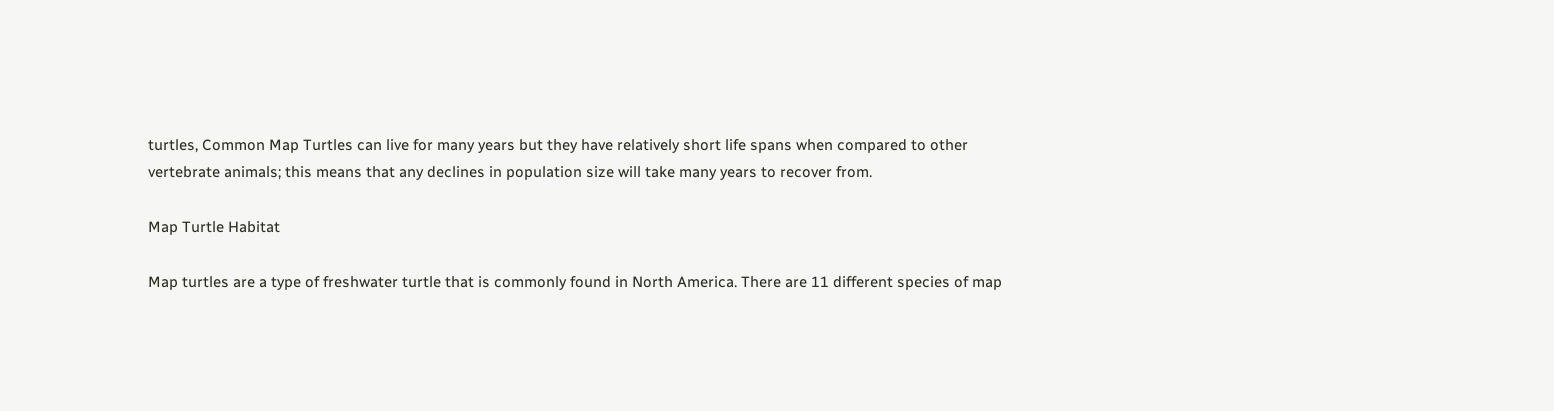turtles, Common Map Turtles can live for many years but they have relatively short life spans when compared to other vertebrate animals; this means that any declines in population size will take many years to recover from.

Map Turtle Habitat

Map turtles are a type of freshwater turtle that is commonly found in North America. There are 11 different species of map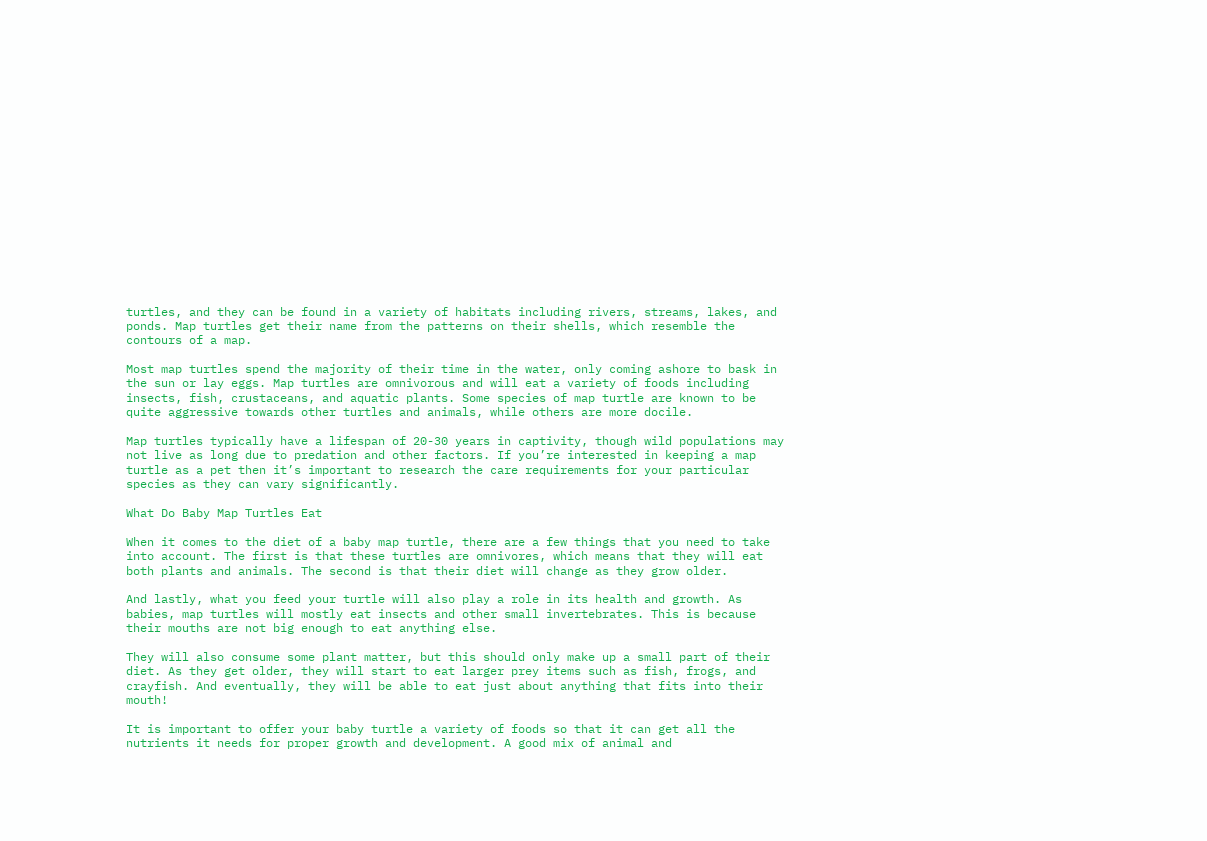turtles, and they can be found in a variety of habitats including rivers, streams, lakes, and ponds. Map turtles get their name from the patterns on their shells, which resemble the contours of a map.

Most map turtles spend the majority of their time in the water, only coming ashore to bask in the sun or lay eggs. Map turtles are omnivorous and will eat a variety of foods including insects, fish, crustaceans, and aquatic plants. Some species of map turtle are known to be quite aggressive towards other turtles and animals, while others are more docile.

Map turtles typically have a lifespan of 20-30 years in captivity, though wild populations may not live as long due to predation and other factors. If you’re interested in keeping a map turtle as a pet then it’s important to research the care requirements for your particular species as they can vary significantly.

What Do Baby Map Turtles Eat

When it comes to the diet of a baby map turtle, there are a few things that you need to take into account. The first is that these turtles are omnivores, which means that they will eat both plants and animals. The second is that their diet will change as they grow older.

And lastly, what you feed your turtle will also play a role in its health and growth. As babies, map turtles will mostly eat insects and other small invertebrates. This is because their mouths are not big enough to eat anything else.

They will also consume some plant matter, but this should only make up a small part of their diet. As they get older, they will start to eat larger prey items such as fish, frogs, and crayfish. And eventually, they will be able to eat just about anything that fits into their mouth!

It is important to offer your baby turtle a variety of foods so that it can get all the nutrients it needs for proper growth and development. A good mix of animal and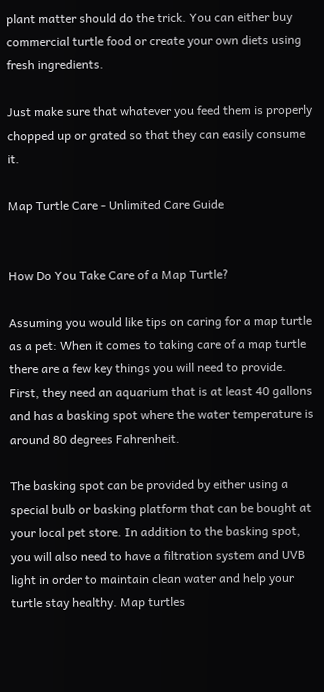plant matter should do the trick. You can either buy commercial turtle food or create your own diets using fresh ingredients.

Just make sure that whatever you feed them is properly chopped up or grated so that they can easily consume it.

Map Turtle Care - Unlimited Care Guide


How Do You Take Care of a Map Turtle?

Assuming you would like tips on caring for a map turtle as a pet: When it comes to taking care of a map turtle there are a few key things you will need to provide. First, they need an aquarium that is at least 40 gallons and has a basking spot where the water temperature is around 80 degrees Fahrenheit.

The basking spot can be provided by either using a special bulb or basking platform that can be bought at your local pet store. In addition to the basking spot, you will also need to have a filtration system and UVB light in order to maintain clean water and help your turtle stay healthy. Map turtles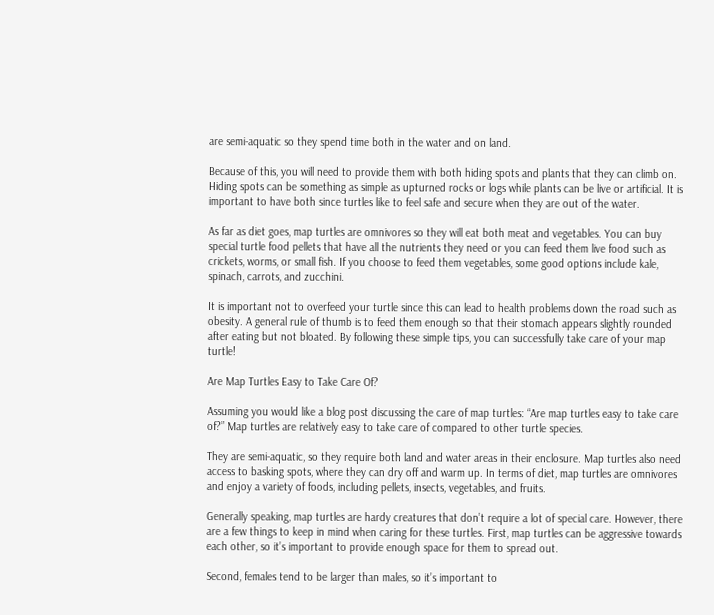are semi-aquatic so they spend time both in the water and on land.

Because of this, you will need to provide them with both hiding spots and plants that they can climb on. Hiding spots can be something as simple as upturned rocks or logs while plants can be live or artificial. It is important to have both since turtles like to feel safe and secure when they are out of the water.

As far as diet goes, map turtles are omnivores so they will eat both meat and vegetables. You can buy special turtle food pellets that have all the nutrients they need or you can feed them live food such as crickets, worms, or small fish. If you choose to feed them vegetables, some good options include kale, spinach, carrots, and zucchini.

It is important not to overfeed your turtle since this can lead to health problems down the road such as obesity. A general rule of thumb is to feed them enough so that their stomach appears slightly rounded after eating but not bloated. By following these simple tips, you can successfully take care of your map turtle!

Are Map Turtles Easy to Take Care Of?

Assuming you would like a blog post discussing the care of map turtles: “Are map turtles easy to take care of?” Map turtles are relatively easy to take care of compared to other turtle species.

They are semi-aquatic, so they require both land and water areas in their enclosure. Map turtles also need access to basking spots, where they can dry off and warm up. In terms of diet, map turtles are omnivores and enjoy a variety of foods, including pellets, insects, vegetables, and fruits.

Generally speaking, map turtles are hardy creatures that don’t require a lot of special care. However, there are a few things to keep in mind when caring for these turtles. First, map turtles can be aggressive towards each other, so it’s important to provide enough space for them to spread out.

Second, females tend to be larger than males, so it’s important to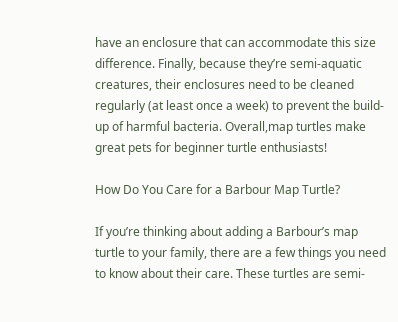have an enclosure that can accommodate this size difference. Finally, because they’re semi-aquatic creatures, their enclosures need to be cleaned regularly (at least once a week) to prevent the build-up of harmful bacteria. Overall,map turtles make great pets for beginner turtle enthusiasts!

How Do You Care for a Barbour Map Turtle?

If you’re thinking about adding a Barbour’s map turtle to your family, there are a few things you need to know about their care. These turtles are semi-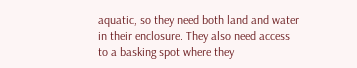aquatic, so they need both land and water in their enclosure. They also need access to a basking spot where they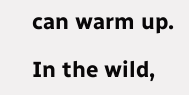can warm up.

In the wild,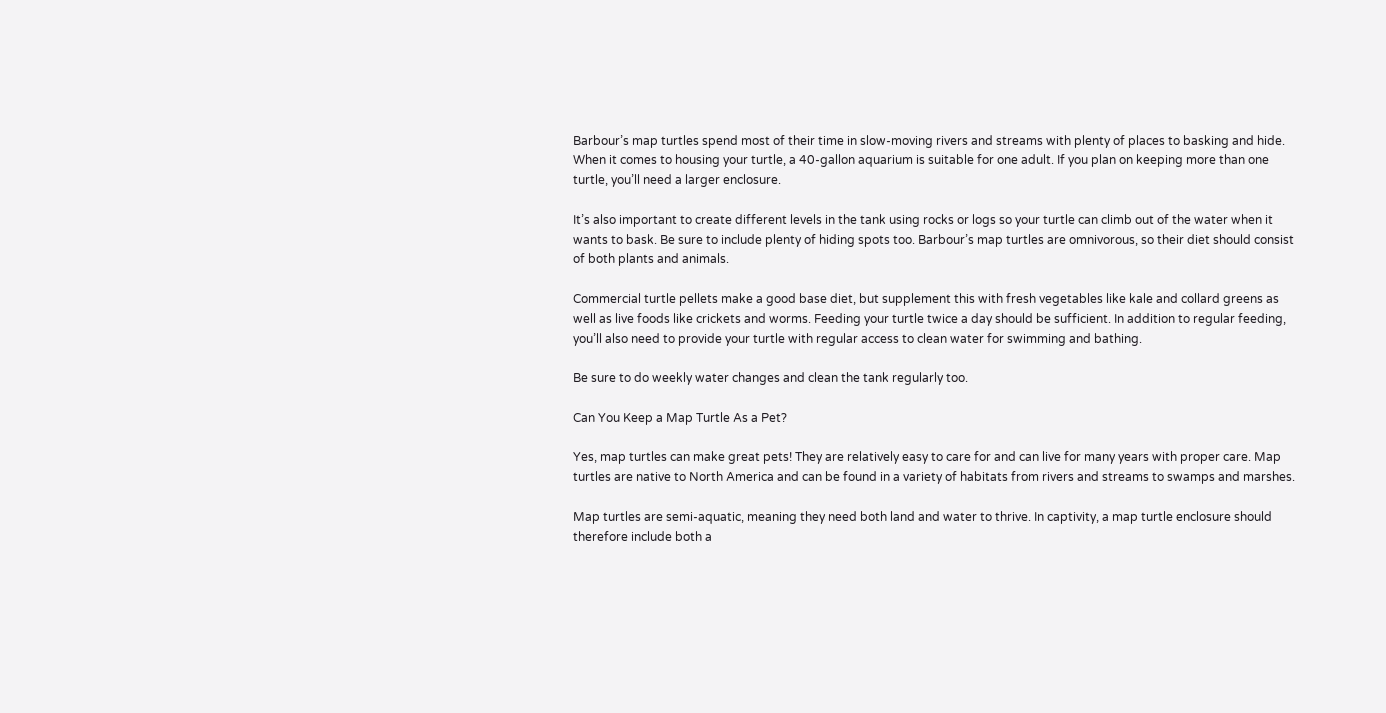Barbour’s map turtles spend most of their time in slow-moving rivers and streams with plenty of places to basking and hide. When it comes to housing your turtle, a 40-gallon aquarium is suitable for one adult. If you plan on keeping more than one turtle, you’ll need a larger enclosure.

It’s also important to create different levels in the tank using rocks or logs so your turtle can climb out of the water when it wants to bask. Be sure to include plenty of hiding spots too. Barbour’s map turtles are omnivorous, so their diet should consist of both plants and animals.

Commercial turtle pellets make a good base diet, but supplement this with fresh vegetables like kale and collard greens as well as live foods like crickets and worms. Feeding your turtle twice a day should be sufficient. In addition to regular feeding, you’ll also need to provide your turtle with regular access to clean water for swimming and bathing.

Be sure to do weekly water changes and clean the tank regularly too.

Can You Keep a Map Turtle As a Pet?

Yes, map turtles can make great pets! They are relatively easy to care for and can live for many years with proper care. Map turtles are native to North America and can be found in a variety of habitats from rivers and streams to swamps and marshes.

Map turtles are semi-aquatic, meaning they need both land and water to thrive. In captivity, a map turtle enclosure should therefore include both a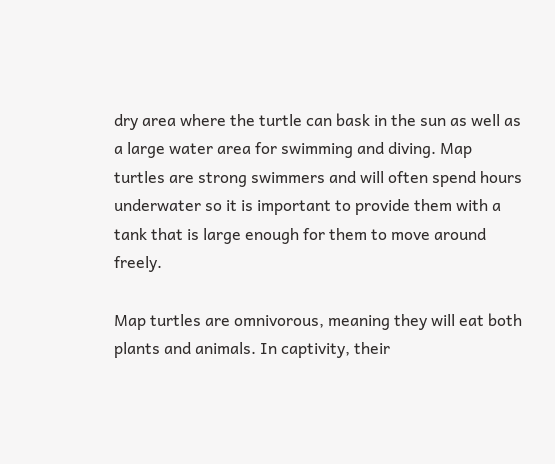dry area where the turtle can bask in the sun as well as a large water area for swimming and diving. Map turtles are strong swimmers and will often spend hours underwater so it is important to provide them with a tank that is large enough for them to move around freely.

Map turtles are omnivorous, meaning they will eat both plants and animals. In captivity, their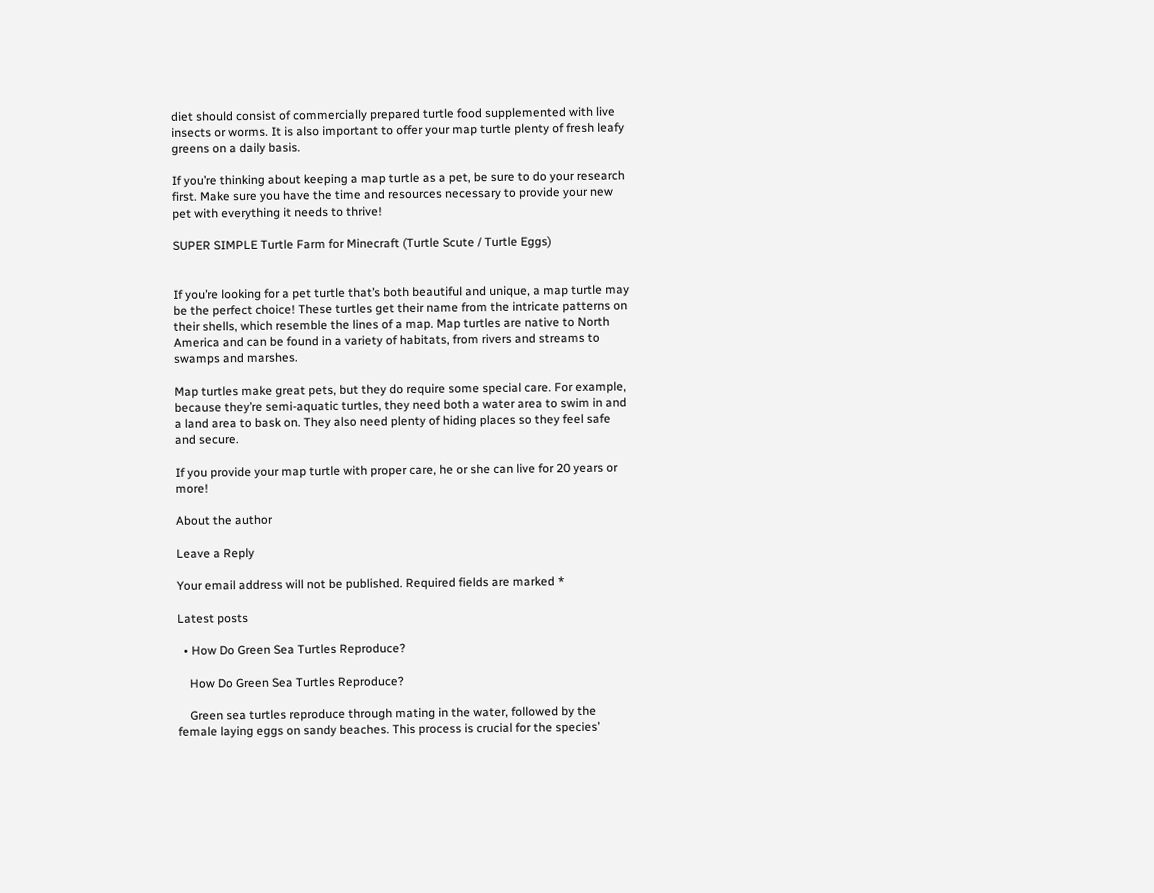diet should consist of commercially prepared turtle food supplemented with live insects or worms. It is also important to offer your map turtle plenty of fresh leafy greens on a daily basis.

If you’re thinking about keeping a map turtle as a pet, be sure to do your research first. Make sure you have the time and resources necessary to provide your new pet with everything it needs to thrive!

SUPER SIMPLE Turtle Farm for Minecraft (Turtle Scute / Turtle Eggs)


If you’re looking for a pet turtle that’s both beautiful and unique, a map turtle may be the perfect choice! These turtles get their name from the intricate patterns on their shells, which resemble the lines of a map. Map turtles are native to North America and can be found in a variety of habitats, from rivers and streams to swamps and marshes.

Map turtles make great pets, but they do require some special care. For example, because they’re semi-aquatic turtles, they need both a water area to swim in and a land area to bask on. They also need plenty of hiding places so they feel safe and secure.

If you provide your map turtle with proper care, he or she can live for 20 years or more!

About the author

Leave a Reply

Your email address will not be published. Required fields are marked *

Latest posts

  • How Do Green Sea Turtles Reproduce?

    How Do Green Sea Turtles Reproduce?

    Green sea turtles reproduce through mating in the water, followed by the female laying eggs on sandy beaches. This process is crucial for the species’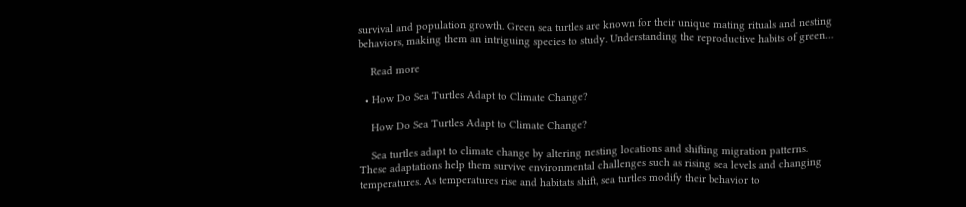survival and population growth. Green sea turtles are known for their unique mating rituals and nesting behaviors, making them an intriguing species to study. Understanding the reproductive habits of green…

    Read more

  • How Do Sea Turtles Adapt to Climate Change?

    How Do Sea Turtles Adapt to Climate Change?

    Sea turtles adapt to climate change by altering nesting locations and shifting migration patterns. These adaptations help them survive environmental challenges such as rising sea levels and changing temperatures. As temperatures rise and habitats shift, sea turtles modify their behavior to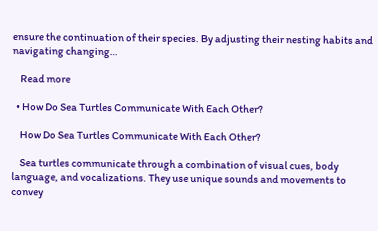ensure the continuation of their species. By adjusting their nesting habits and navigating changing…

    Read more

  • How Do Sea Turtles Communicate With Each Other?

    How Do Sea Turtles Communicate With Each Other?

    Sea turtles communicate through a combination of visual cues, body language, and vocalizations. They use unique sounds and movements to convey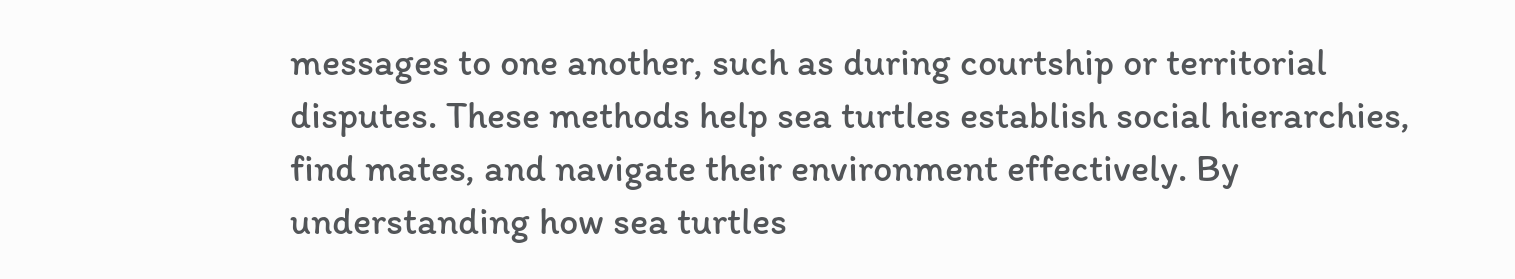messages to one another, such as during courtship or territorial disputes. These methods help sea turtles establish social hierarchies, find mates, and navigate their environment effectively. By understanding how sea turtles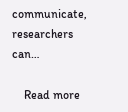communicate, researchers can…

    Read more